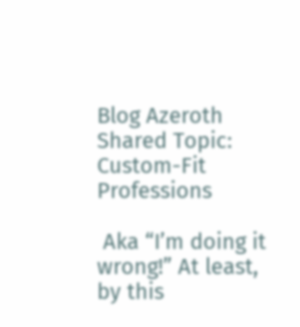Blog Azeroth Shared Topic: Custom-Fit Professions

 Aka “I’m doing it wrong!” At least, by this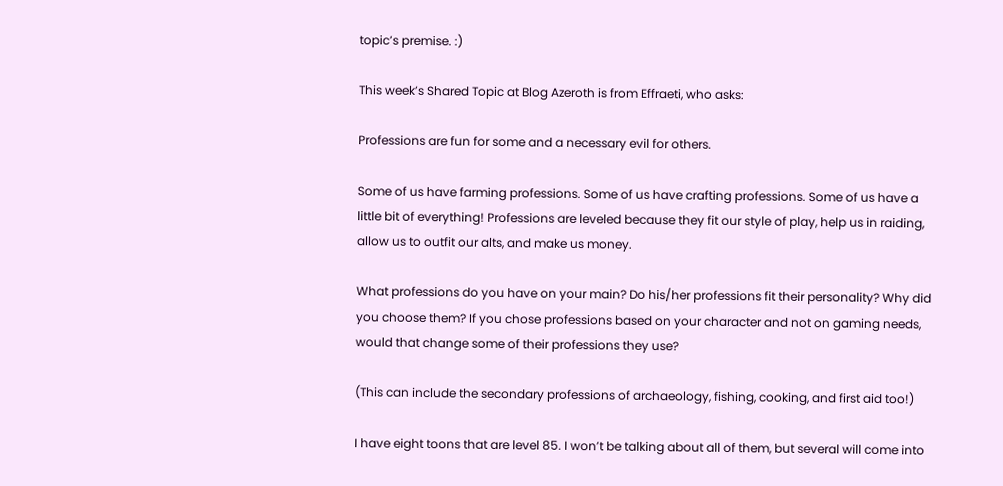topic’s premise. :)

This week’s Shared Topic at Blog Azeroth is from Effraeti, who asks:

Professions are fun for some and a necessary evil for others.

Some of us have farming professions. Some of us have crafting professions. Some of us have a little bit of everything! Professions are leveled because they fit our style of play, help us in raiding, allow us to outfit our alts, and make us money.

What professions do you have on your main? Do his/her professions fit their personality? Why did you choose them? If you chose professions based on your character and not on gaming needs, would that change some of their professions they use?

(This can include the secondary professions of archaeology, fishing, cooking, and first aid too!)

I have eight toons that are level 85. I won’t be talking about all of them, but several will come into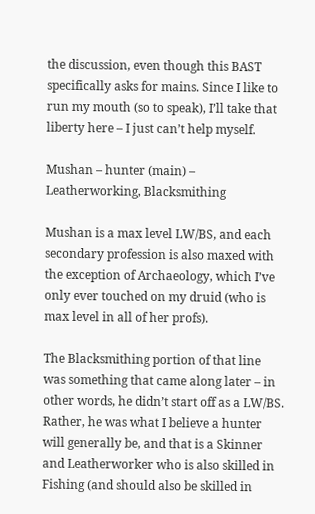the discussion, even though this BAST specifically asks for mains. Since I like to run my mouth (so to speak), I’ll take that liberty here – I just can’t help myself.

Mushan – hunter (main) – Leatherworking, Blacksmithing

Mushan is a max level LW/BS, and each secondary profession is also maxed with the exception of Archaeology, which I’ve only ever touched on my druid (who is max level in all of her profs).

The Blacksmithing portion of that line was something that came along later – in other words, he didn’t start off as a LW/BS. Rather, he was what I believe a hunter will generally be, and that is a Skinner and Leatherworker who is also skilled in Fishing (and should also be skilled in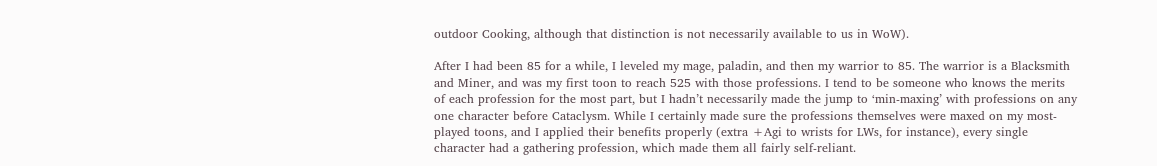outdoor Cooking, although that distinction is not necessarily available to us in WoW).

After I had been 85 for a while, I leveled my mage, paladin, and then my warrior to 85. The warrior is a Blacksmith and Miner, and was my first toon to reach 525 with those professions. I tend to be someone who knows the merits of each profession for the most part, but I hadn’t necessarily made the jump to ‘min-maxing’ with professions on any one character before Cataclysm. While I certainly made sure the professions themselves were maxed on my most-played toons, and I applied their benefits properly (extra +Agi to wrists for LWs, for instance), every single character had a gathering profession, which made them all fairly self-reliant.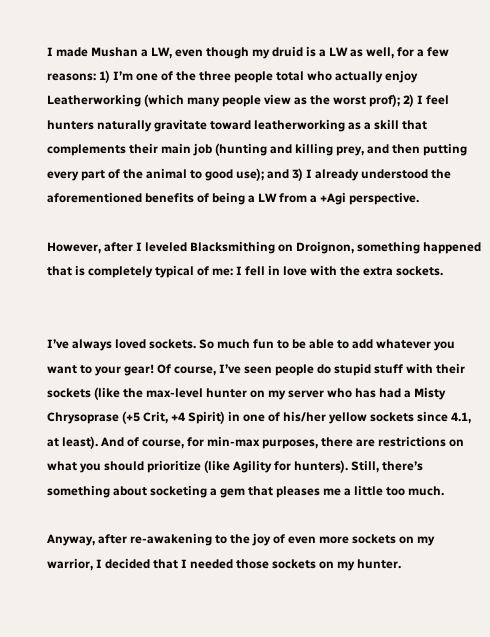I made Mushan a LW, even though my druid is a LW as well, for a few reasons: 1) I’m one of the three people total who actually enjoy Leatherworking (which many people view as the worst prof); 2) I feel hunters naturally gravitate toward leatherworking as a skill that complements their main job (hunting and killing prey, and then putting every part of the animal to good use); and 3) I already understood the aforementioned benefits of being a LW from a +Agi perspective.

However, after I leveled Blacksmithing on Droignon, something happened that is completely typical of me: I fell in love with the extra sockets.


I’ve always loved sockets. So much fun to be able to add whatever you want to your gear! Of course, I’ve seen people do stupid stuff with their sockets (like the max-level hunter on my server who has had a Misty Chrysoprase (+5 Crit, +4 Spirit) in one of his/her yellow sockets since 4.1, at least). And of course, for min-max purposes, there are restrictions on what you should prioritize (like Agility for hunters). Still, there’s something about socketing a gem that pleases me a little too much.

Anyway, after re-awakening to the joy of even more sockets on my warrior, I decided that I needed those sockets on my hunter.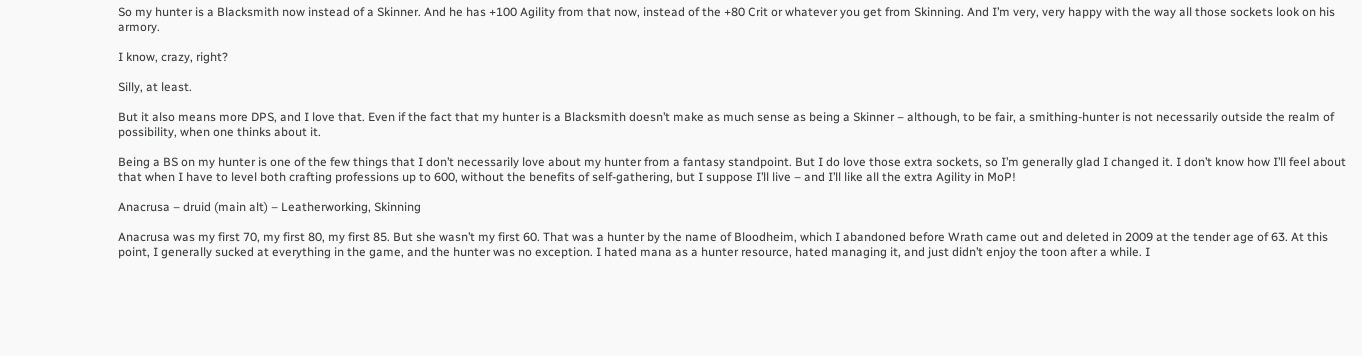So my hunter is a Blacksmith now instead of a Skinner. And he has +100 Agility from that now, instead of the +80 Crit or whatever you get from Skinning. And I’m very, very happy with the way all those sockets look on his armory.

I know, crazy, right?

Silly, at least.

But it also means more DPS, and I love that. Even if the fact that my hunter is a Blacksmith doesn’t make as much sense as being a Skinner – although, to be fair, a smithing-hunter is not necessarily outside the realm of possibility, when one thinks about it.

Being a BS on my hunter is one of the few things that I don’t necessarily love about my hunter from a fantasy standpoint. But I do love those extra sockets, so I’m generally glad I changed it. I don’t know how I’ll feel about that when I have to level both crafting professions up to 600, without the benefits of self-gathering, but I suppose I’ll live – and I’ll like all the extra Agility in MoP!

Anacrusa – druid (main alt) – Leatherworking, Skinning

Anacrusa was my first 70, my first 80, my first 85. But she wasn’t my first 60. That was a hunter by the name of Bloodheim, which I abandoned before Wrath came out and deleted in 2009 at the tender age of 63. At this point, I generally sucked at everything in the game, and the hunter was no exception. I hated mana as a hunter resource, hated managing it, and just didn’t enjoy the toon after a while. I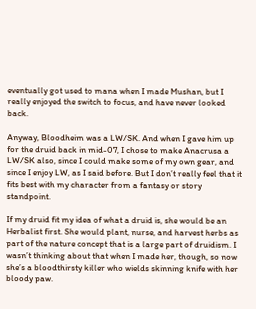eventually got used to mana when I made Mushan, but I really enjoyed the switch to focus, and have never looked back.

Anyway, Bloodheim was a LW/SK. And when I gave him up for the druid back in mid-07, I chose to make Anacrusa a LW/SK also, since I could make some of my own gear, and since I enjoy LW, as I said before. But I don’t really feel that it fits best with my character from a fantasy or story standpoint.

If my druid fit my idea of what a druid is, she would be an Herbalist first. She would plant, nurse, and harvest herbs as part of the nature concept that is a large part of druidism. I wasn’t thinking about that when I made her, though, so now she’s a bloodthirsty killer who wields skinning knife with her bloody paw.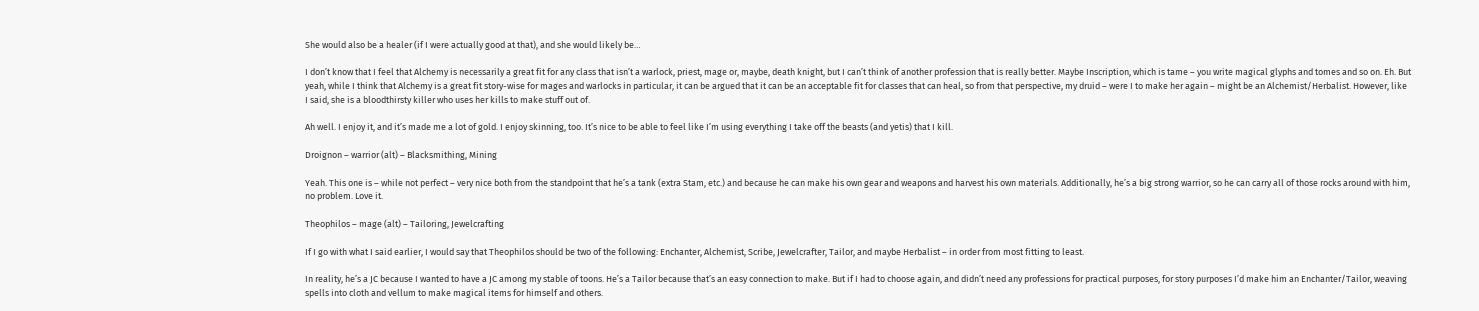She would also be a healer (if I were actually good at that), and she would likely be…

I don’t know that I feel that Alchemy is necessarily a great fit for any class that isn’t a warlock, priest, mage or, maybe, death knight, but I can’t think of another profession that is really better. Maybe Inscription, which is tame – you write magical glyphs and tomes and so on. Eh. But yeah, while I think that Alchemy is a great fit story-wise for mages and warlocks in particular, it can be argued that it can be an acceptable fit for classes that can heal, so from that perspective, my druid – were I to make her again – might be an Alchemist/Herbalist. However, like I said, she is a bloodthirsty killer who uses her kills to make stuff out of.

Ah well. I enjoy it, and it’s made me a lot of gold. I enjoy skinning, too. It’s nice to be able to feel like I’m using everything I take off the beasts (and yetis) that I kill.

Droignon – warrior (alt) – Blacksmithing, Mining

Yeah. This one is – while not perfect – very nice both from the standpoint that he’s a tank (extra Stam, etc.) and because he can make his own gear and weapons and harvest his own materials. Additionally, he’s a big strong warrior, so he can carry all of those rocks around with him, no problem. Love it.

Theophilos – mage (alt) – Tailoring, Jewelcrafting

If I go with what I said earlier, I would say that Theophilos should be two of the following: Enchanter, Alchemist, Scribe, Jewelcrafter, Tailor, and maybe Herbalist – in order from most fitting to least.

In reality, he’s a JC because I wanted to have a JC among my stable of toons. He’s a Tailor because that’s an easy connection to make. But if I had to choose again, and didn’t need any professions for practical purposes, for story purposes I’d make him an Enchanter/Tailor, weaving spells into cloth and vellum to make magical items for himself and others.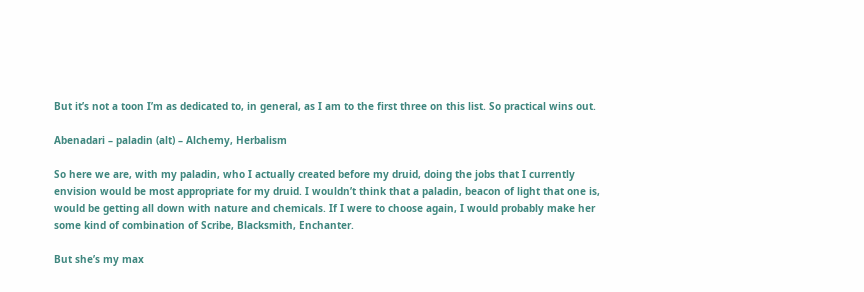But it’s not a toon I’m as dedicated to, in general, as I am to the first three on this list. So practical wins out.

Abenadari – paladin (alt) – Alchemy, Herbalism

So here we are, with my paladin, who I actually created before my druid, doing the jobs that I currently envision would be most appropriate for my druid. I wouldn’t think that a paladin, beacon of light that one is, would be getting all down with nature and chemicals. If I were to choose again, I would probably make her some kind of combination of Scribe, Blacksmith, Enchanter.

But she’s my max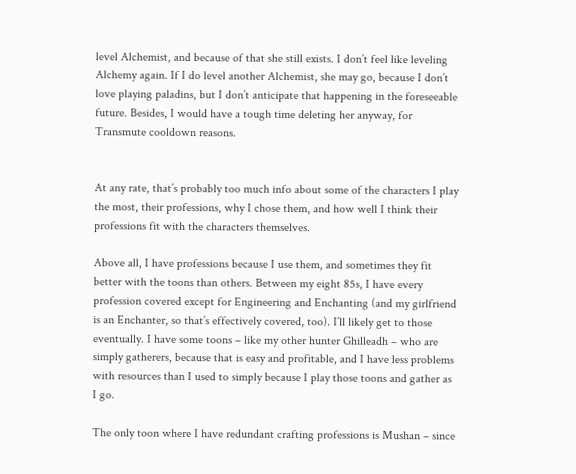level Alchemist, and because of that she still exists. I don’t feel like leveling Alchemy again. If I do level another Alchemist, she may go, because I don’t love playing paladins, but I don’t anticipate that happening in the foreseeable future. Besides, I would have a tough time deleting her anyway, for Transmute cooldown reasons.


At any rate, that’s probably too much info about some of the characters I play the most, their professions, why I chose them, and how well I think their professions fit with the characters themselves.

Above all, I have professions because I use them, and sometimes they fit better with the toons than others. Between my eight 85s, I have every profession covered except for Engineering and Enchanting (and my girlfriend is an Enchanter, so that’s effectively covered, too). I’ll likely get to those eventually. I have some toons – like my other hunter Ghilleadh – who are simply gatherers, because that is easy and profitable, and I have less problems with resources than I used to simply because I play those toons and gather as I go.

The only toon where I have redundant crafting professions is Mushan – since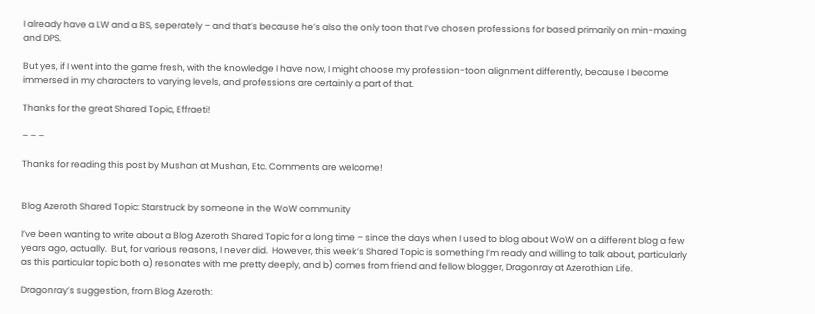I already have a LW and a BS, seperately – and that’s because he’s also the only toon that I’ve chosen professions for based primarily on min-maxing and DPS.

But yes, if I went into the game fresh, with the knowledge I have now, I might choose my profession-toon alignment differently, because I become immersed in my characters to varying levels, and professions are certainly a part of that.

Thanks for the great Shared Topic, Effraeti!

– – –

Thanks for reading this post by Mushan at Mushan, Etc. Comments are welcome!


Blog Azeroth Shared Topic: Starstruck by someone in the WoW community

I’ve been wanting to write about a Blog Azeroth Shared Topic for a long time – since the days when I used to blog about WoW on a different blog a few years ago, actually.  But, for various reasons, I never did.  However, this week’s Shared Topic is something I’m ready and willing to talk about, particularly as this particular topic both a) resonates with me pretty deeply, and b) comes from friend and fellow blogger, Dragonray at Azerothian Life.

Dragonray’s suggestion, from Blog Azeroth: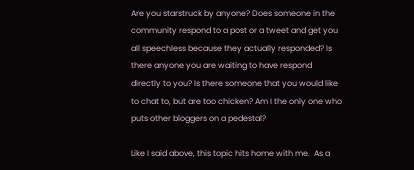Are you starstruck by anyone? Does someone in the community respond to a post or a tweet and get you all speechless because they actually responded? Is there anyone you are waiting to have respond directly to you? Is there someone that you would like to chat to, but are too chicken? Am I the only one who puts other bloggers on a pedestal?

Like I said above, this topic hits home with me.  As a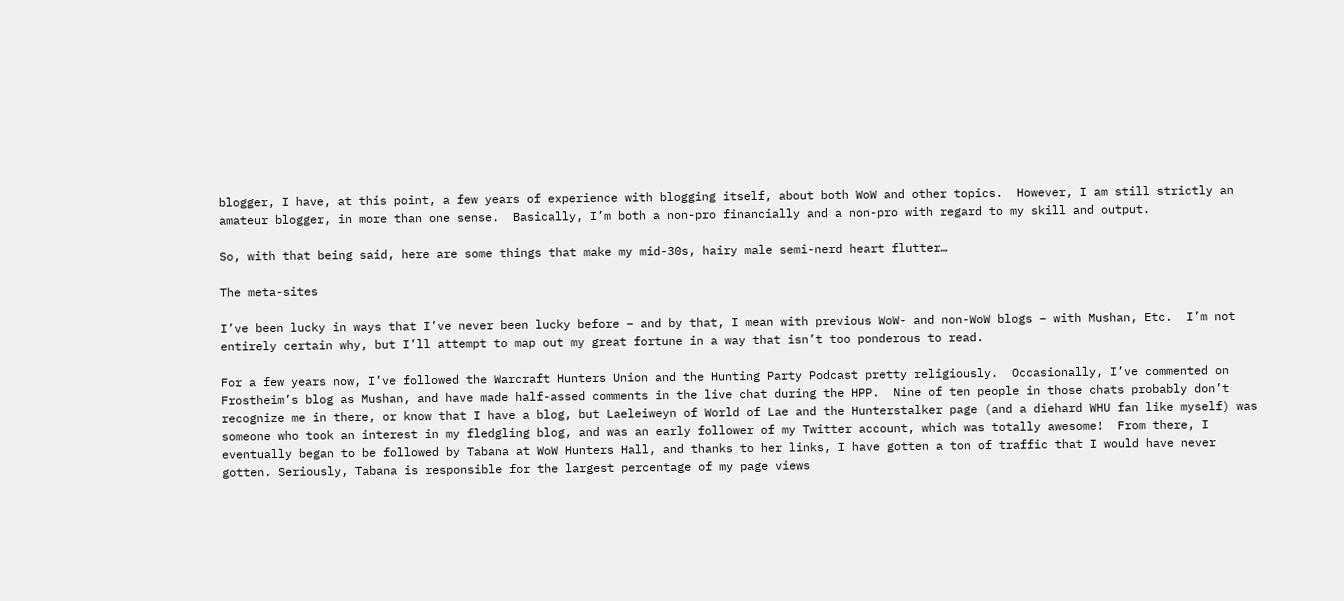blogger, I have, at this point, a few years of experience with blogging itself, about both WoW and other topics.  However, I am still strictly an amateur blogger, in more than one sense.  Basically, I’m both a non-pro financially and a non-pro with regard to my skill and output.

So, with that being said, here are some things that make my mid-30s, hairy male semi-nerd heart flutter…

The meta-sites

I’ve been lucky in ways that I’ve never been lucky before – and by that, I mean with previous WoW- and non-WoW blogs – with Mushan, Etc.  I’m not entirely certain why, but I’ll attempt to map out my great fortune in a way that isn’t too ponderous to read.

For a few years now, I’ve followed the Warcraft Hunters Union and the Hunting Party Podcast pretty religiously.  Occasionally, I’ve commented on Frostheim’s blog as Mushan, and have made half-assed comments in the live chat during the HPP.  Nine of ten people in those chats probably don’t recognize me in there, or know that I have a blog, but Laeleiweyn of World of Lae and the Hunterstalker page (and a diehard WHU fan like myself) was someone who took an interest in my fledgling blog, and was an early follower of my Twitter account, which was totally awesome!  From there, I eventually began to be followed by Tabana at WoW Hunters Hall, and thanks to her links, I have gotten a ton of traffic that I would have never gotten. Seriously, Tabana is responsible for the largest percentage of my page views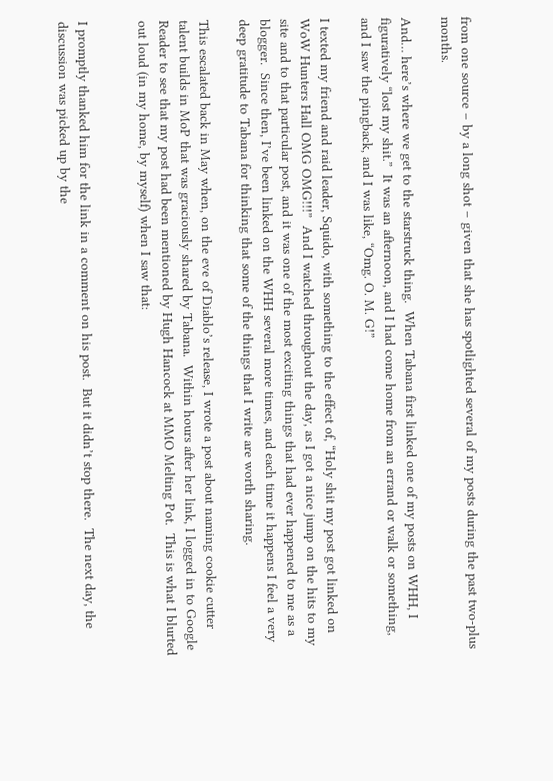from one source – by a long shot – given that she has spotlighted several of my posts during the past two-plus months.

And… here’s where we get to the starstruck thing.  When Tabana first linked one of my posts on WHH, I figuratively “lost my shit.”  It was an afternoon, and I had come home from an errand or walk or something, and I saw the pingback, and I was like, “Omg. O. M. G!”

I texted my friend and raid leader, Squido, with something to the effect of, “Holy shit my post got linked on WoW Hunters Hall OMG OMG!!!”  And I watched throughout the day, as I got a nice jump on the hits to my site and to that particular post, and it was one of the most exciting things that had ever happened to me as a blogger.  Since then, I’ve been linked on the WHH several more times, and each time it happens I feel a very deep gratitude to Tabana for thinking that some of the things that I write are worth sharing.

This escalated back in May when, on the eve of Diablo’s release, I wrote a post about naming cookie cutter talent builds in MoP that was graciously shared by Tabana.  Within hours after her link, I logged in to Google Reader to see that my post had been mentioned by Hugh Hancock at MMO Melting Pot.  This is what I blurted out loud (in my home, by myself) when I saw that:


I promptly thanked him for the link in a comment on his post.  But it didn’t stop there.  The next day, the discussion was picked up by the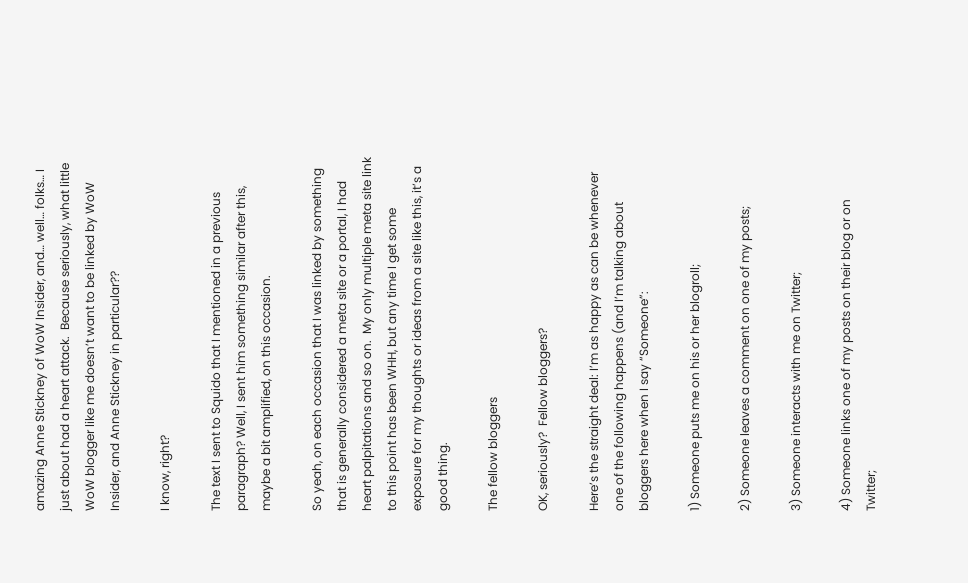amazing Anne Stickney of WoW Insider, and… well… folks… I just about had a heart attack.  Because seriously, what little WoW blogger like me doesn’t want to be linked by WoW Insider, and Anne Stickney in particular??

I know, right?

The text I sent to Squido that I mentioned in a previous paragraph? Well, I sent him something similar after this, maybe a bit amplified, on this occasion.

So yeah, on each occasion that I was linked by something that is generally considered a meta site or a portal, I had heart palpitations and so on.  My only multiple meta site link to this point has been WHH, but any time I get some exposure for my thoughts or ideas from a site like this, it’s a good thing.

The fellow bloggers

OK, seriously?  Fellow bloggers?

Here’s the straight deal: I’m as happy as can be whenever one of the following happens (and I’m talking about bloggers here when I say “Someone”:

1) Someone puts me on his or her blogroll;

2) Someone leaves a comment on one of my posts;

3) Someone interacts with me on Twitter;

4) Someone links one of my posts on their blog or on Twitter;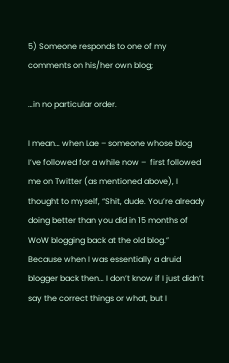5) Someone responds to one of my comments on his/her own blog;

…in no particular order.

I mean… when Lae – someone whose blog I’ve followed for a while now –  first followed me on Twitter (as mentioned above), I thought to myself, “Shit, dude. You’re already doing better than you did in 15 months of WoW blogging back at the old blog.”  Because when I was essentially a druid blogger back then… I don’t know if I just didn’t say the correct things or what, but I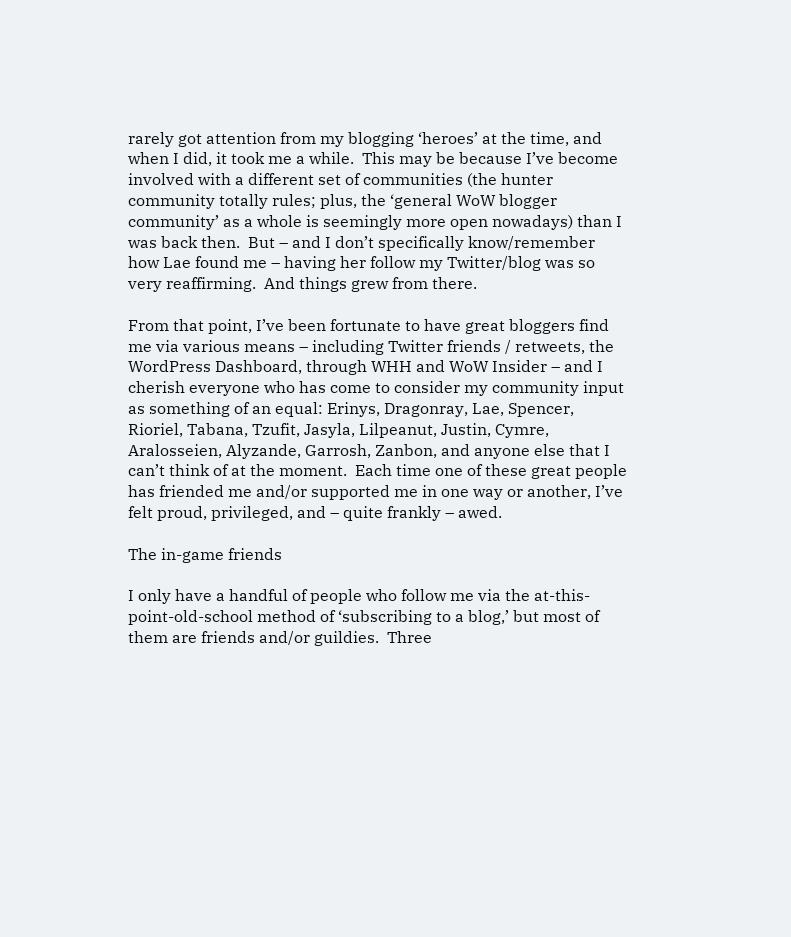rarely got attention from my blogging ‘heroes’ at the time, and when I did, it took me a while.  This may be because I’ve become involved with a different set of communities (the hunter community totally rules; plus, the ‘general WoW blogger community’ as a whole is seemingly more open nowadays) than I was back then.  But – and I don’t specifically know/remember how Lae found me – having her follow my Twitter/blog was so very reaffirming.  And things grew from there.

From that point, I’ve been fortunate to have great bloggers find me via various means – including Twitter friends / retweets, the WordPress Dashboard, through WHH and WoW Insider – and I cherish everyone who has come to consider my community input as something of an equal: Erinys, Dragonray, Lae, Spencer, Rioriel, Tabana, Tzufit, Jasyla, Lilpeanut, Justin, Cymre, Aralosseien, Alyzande, Garrosh, Zanbon, and anyone else that I can’t think of at the moment.  Each time one of these great people has friended me and/or supported me in one way or another, I’ve felt proud, privileged, and – quite frankly – awed.

The in-game friends

I only have a handful of people who follow me via the at-this-point-old-school method of ‘subscribing to a blog,’ but most of them are friends and/or guildies.  Three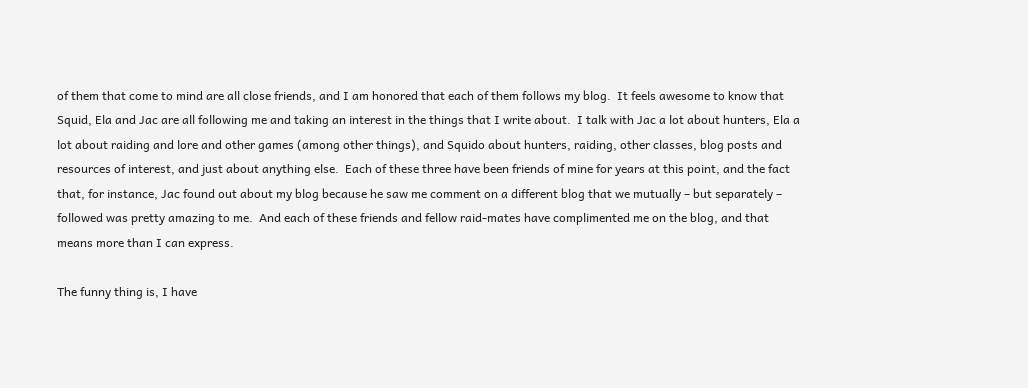of them that come to mind are all close friends, and I am honored that each of them follows my blog.  It feels awesome to know that Squid, Ela and Jac are all following me and taking an interest in the things that I write about.  I talk with Jac a lot about hunters, Ela a lot about raiding and lore and other games (among other things), and Squido about hunters, raiding, other classes, blog posts and resources of interest, and just about anything else.  Each of these three have been friends of mine for years at this point, and the fact that, for instance, Jac found out about my blog because he saw me comment on a different blog that we mutually – but separately – followed was pretty amazing to me.  And each of these friends and fellow raid-mates have complimented me on the blog, and that means more than I can express.

The funny thing is, I have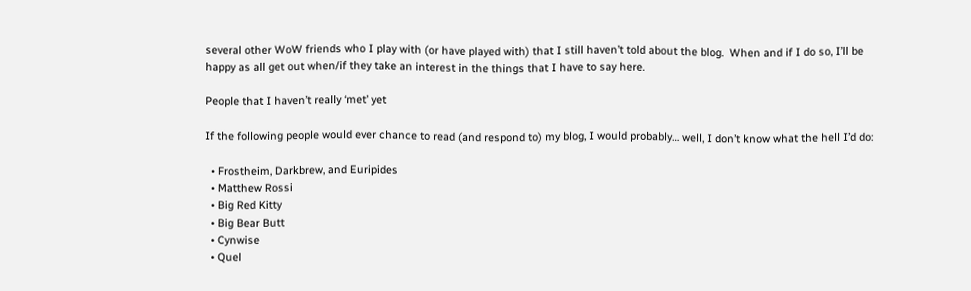several other WoW friends who I play with (or have played with) that I still haven’t told about the blog.  When and if I do so, I’ll be happy as all get out when/if they take an interest in the things that I have to say here.

People that I haven’t really ‘met’ yet

If the following people would ever chance to read (and respond to) my blog, I would probably… well, I don’t know what the hell I’d do:

  • Frostheim, Darkbrew, and Euripides
  • Matthew Rossi
  • Big Red Kitty
  • Big Bear Butt
  • Cynwise
  • Quel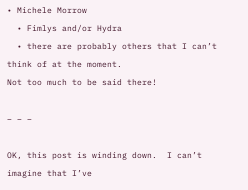• Michele Morrow
  • Fimlys and/or Hydra
  • there are probably others that I can’t think of at the moment.
Not too much to be said there!

– – –

OK, this post is winding down.  I can’t imagine that I’ve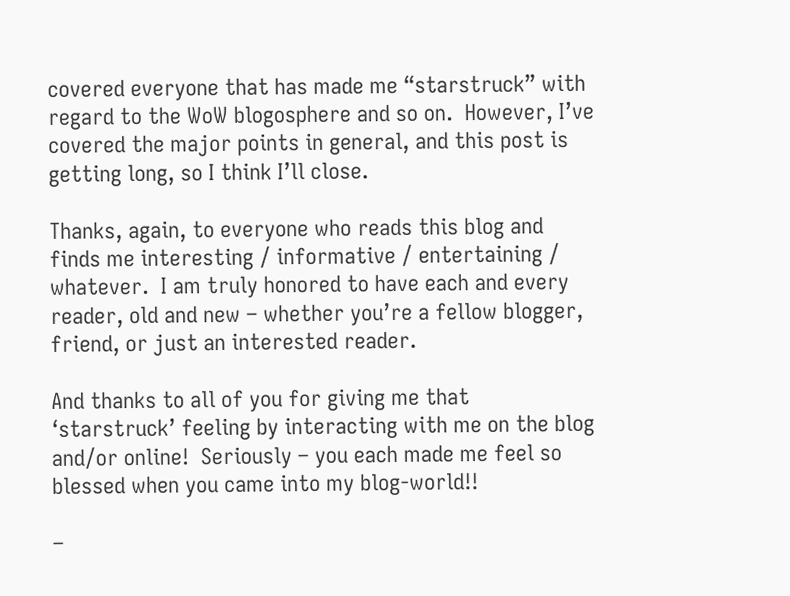covered everyone that has made me “starstruck” with regard to the WoW blogosphere and so on.  However, I’ve covered the major points in general, and this post is getting long, so I think I’ll close.

Thanks, again, to everyone who reads this blog and finds me interesting / informative / entertaining / whatever.  I am truly honored to have each and every reader, old and new – whether you’re a fellow blogger, friend, or just an interested reader.

And thanks to all of you for giving me that ‘starstruck’ feeling by interacting with me on the blog and/or online!  Seriously – you each made me feel so blessed when you came into my blog-world!!

–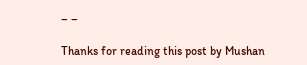– –

Thanks for reading this post by Mushan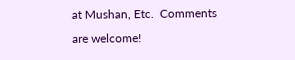at Mushan, Etc.  Comments are welcome!